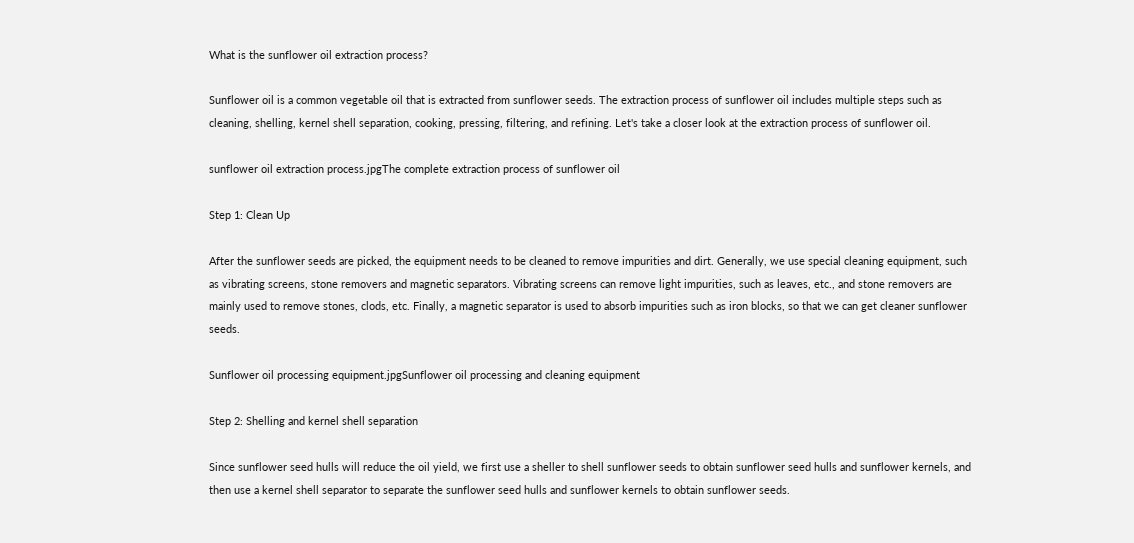What is the sunflower oil extraction process?

Sunflower oil is a common vegetable oil that is extracted from sunflower seeds. The extraction process of sunflower oil includes multiple steps such as cleaning, shelling, kernel shell separation, cooking, pressing, filtering, and refining. Let's take a closer look at the extraction process of sunflower oil.

sunflower oil extraction process.jpgThe complete extraction process of sunflower oil

Step 1: Clean Up

After the sunflower seeds are picked, the equipment needs to be cleaned to remove impurities and dirt. Generally, we use special cleaning equipment, such as vibrating screens, stone removers and magnetic separators. Vibrating screens can remove light impurities, such as leaves, etc., and stone removers are mainly used to remove stones, clods, etc. Finally, a magnetic separator is used to absorb impurities such as iron blocks, so that we can get cleaner sunflower seeds.

Sunflower oil processing equipment.jpgSunflower oil processing and cleaning equipment

Step 2: Shelling and kernel shell separation

Since sunflower seed hulls will reduce the oil yield, we first use a sheller to shell sunflower seeds to obtain sunflower seed hulls and sunflower kernels, and then use a kernel shell separator to separate the sunflower seed hulls and sunflower kernels to obtain sunflower seeds.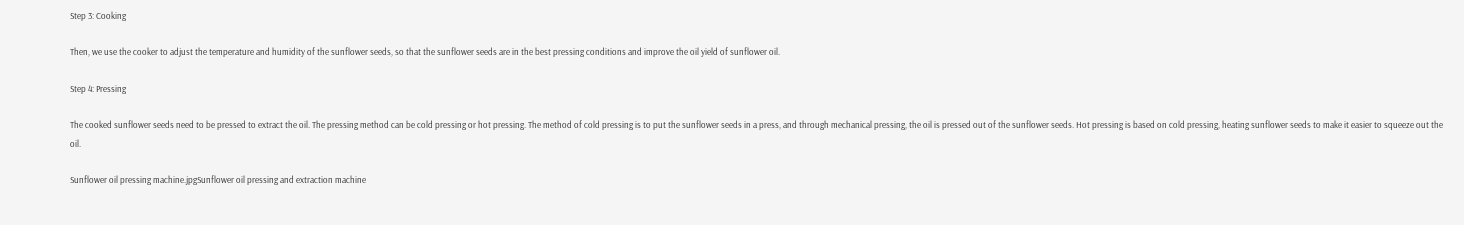Step 3: Cooking

Then, we use the cooker to adjust the temperature and humidity of the sunflower seeds, so that the sunflower seeds are in the best pressing conditions and improve the oil yield of sunflower oil.

Step 4: Pressing

The cooked sunflower seeds need to be pressed to extract the oil. The pressing method can be cold pressing or hot pressing. The method of cold pressing is to put the sunflower seeds in a press, and through mechanical pressing, the oil is pressed out of the sunflower seeds. Hot pressing is based on cold pressing, heating sunflower seeds to make it easier to squeeze out the oil.

Sunflower oil pressing machine.jpgSunflower oil pressing and extraction machine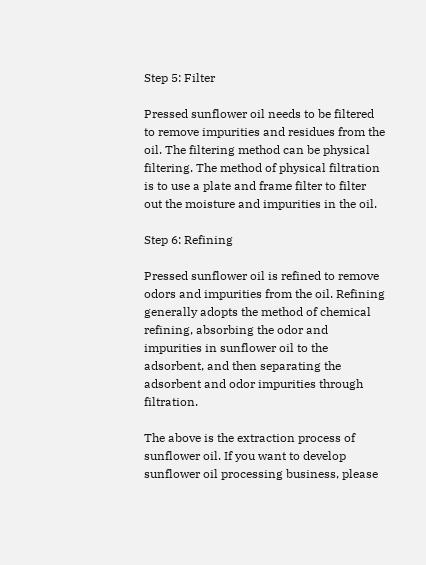Step 5: Filter

Pressed sunflower oil needs to be filtered to remove impurities and residues from the oil. The filtering method can be physical filtering. The method of physical filtration is to use a plate and frame filter to filter out the moisture and impurities in the oil.

Step 6: Refining

Pressed sunflower oil is refined to remove odors and impurities from the oil. Refining generally adopts the method of chemical refining, absorbing the odor and impurities in sunflower oil to the adsorbent, and then separating the adsorbent and odor impurities through filtration.

The above is the extraction process of sunflower oil. If you want to develop sunflower oil processing business, please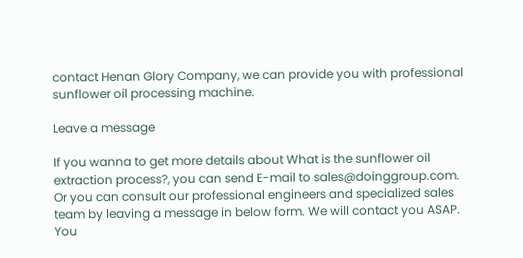contact Henan Glory Company, we can provide you with professional sunflower oil processing machine.

Leave a message

If you wanna to get more details about What is the sunflower oil extraction process?, you can send E-mail to sales@doinggroup.com. Or you can consult our professional engineers and specialized sales team by leaving a message in below form. We will contact you ASAP. You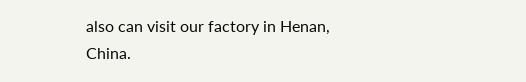also can visit our factory in Henan, China.